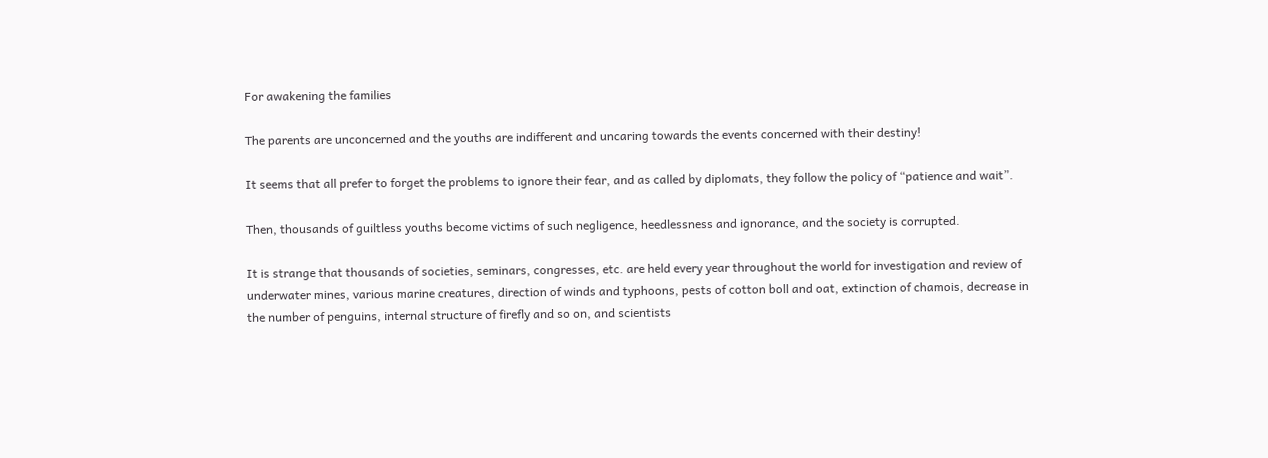For awakening the families

The parents are unconcerned and the youths are indifferent and uncaring towards the events concerned with their destiny!

It seems that all prefer to forget the problems to ignore their fear, and as called by diplomats, they follow the policy of “patience and wait”.

Then, thousands of guiltless youths become victims of such negligence, heedlessness and ignorance, and the society is corrupted.

It is strange that thousands of societies, seminars, congresses, etc. are held every year throughout the world for investigation and review of underwater mines, various marine creatures, direction of winds and typhoons, pests of cotton boll and oat, extinction of chamois, decrease in the number of penguins, internal structure of firefly and so on, and scientists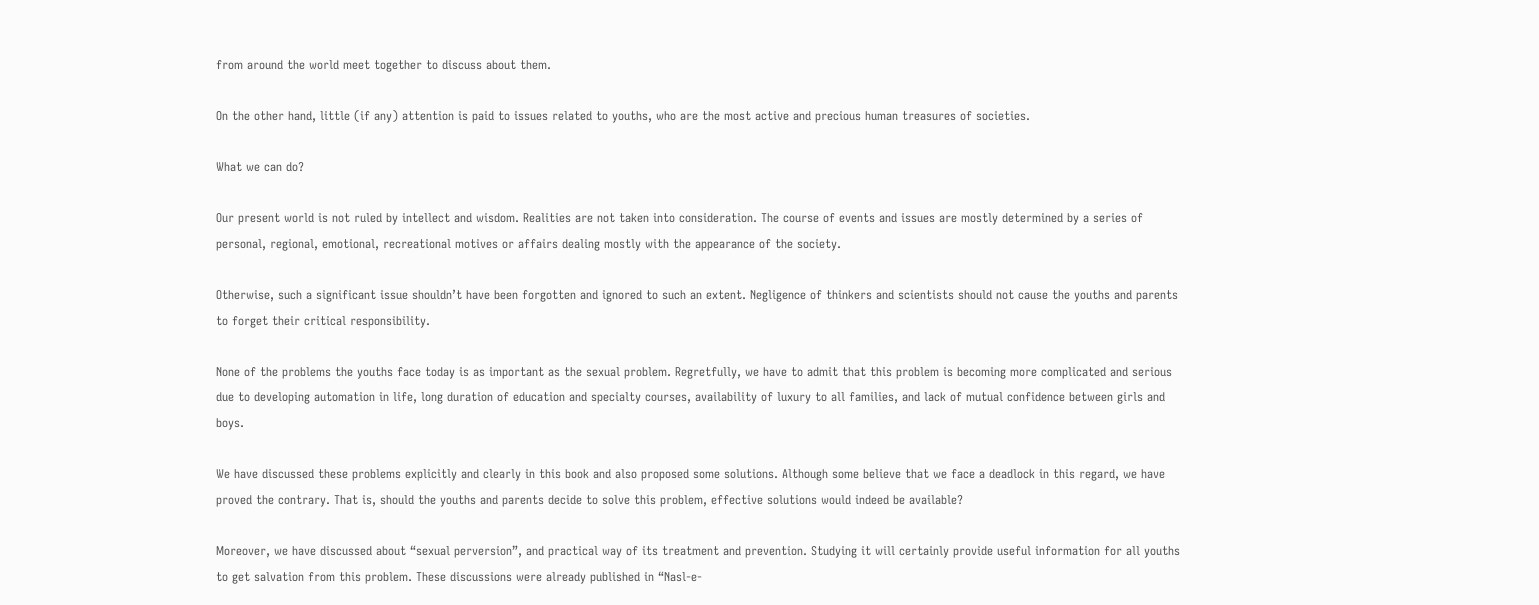from around the world meet together to discuss about them.

On the other hand, little (if any) attention is paid to issues related to youths, who are the most active and precious human treasures of societies.

What we can do?

Our present world is not ruled by intellect and wisdom. Realities are not taken into consideration. The course of events and issues are mostly determined by a series of personal, regional, emotional, recreational motives or affairs dealing mostly with the appearance of the society.

Otherwise, such a significant issue shouldn’t have been forgotten and ignored to such an extent. Negligence of thinkers and scientists should not cause the youths and parents to forget their critical responsibility.

None of the problems the youths face today is as important as the sexual problem. Regretfully, we have to admit that this problem is becoming more complicated and serious due to developing automation in life, long duration of education and specialty courses, availability of luxury to all families, and lack of mutual confidence between girls and boys.

We have discussed these problems explicitly and clearly in this book and also proposed some solutions. Although some believe that we face a deadlock in this regard, we have proved the contrary. That is, should the youths and parents decide to solve this problem, effective solutions would indeed be available?

Moreover, we have discussed about “sexual perversion”, and practical way of its treatment and prevention. Studying it will certainly provide useful information for all youths to get salvation from this problem. These discussions were already published in “Nasl-e-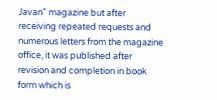Javan” magazine but after receiving repeated requests and numerous letters from the magazine office, it was published after revision and completion in book form which is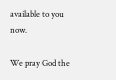available to you now.

We pray God the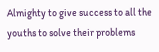Almighty to give success to all the youths to solve their problems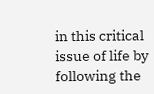in this critical issue of life by following the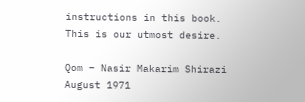instructions in this book. This is our utmost desire.

Qom – Nasir Makarim Shirazi
August 1971